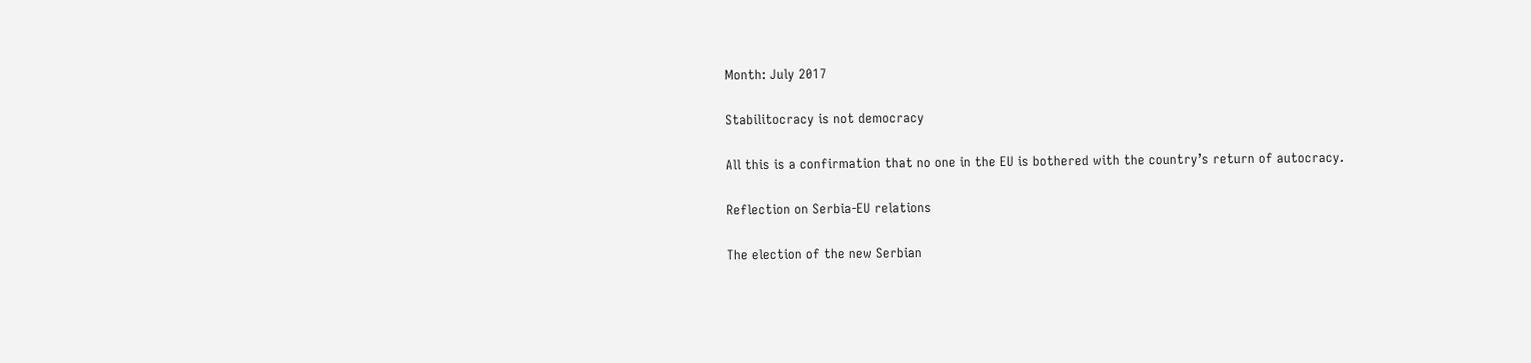Month: July 2017

Stabilitocracy is not democracy

All this is a confirmation that no one in the EU is bothered with the country’s return of autocracy.

Reflection on Serbia-EU relations

The election of the new Serbian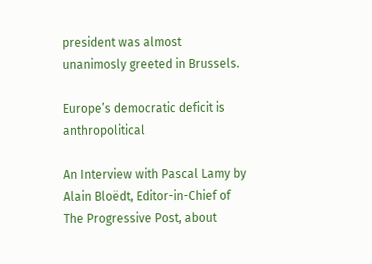president was almost unanimosly greeted in Brussels.

Europe’s democratic deficit is anthropolitical

An Interview with Pascal Lamy by Alain Bloëdt, Editor-in-Chief of The Progressive Post, about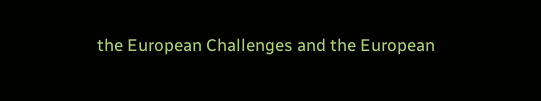the European Challenges and the European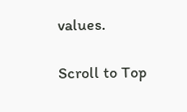values.

Scroll to Top